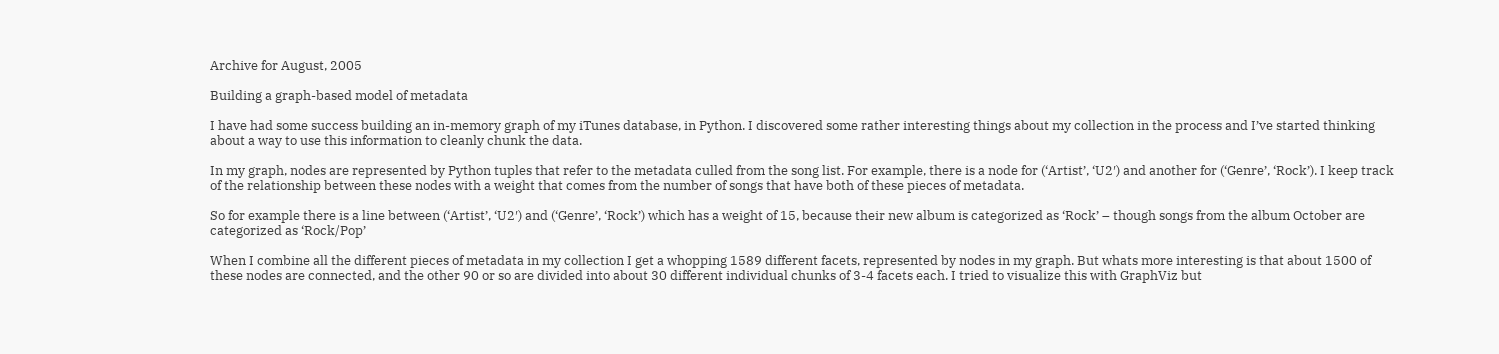Archive for August, 2005

Building a graph-based model of metadata

I have had some success building an in-memory graph of my iTunes database, in Python. I discovered some rather interesting things about my collection in the process and I’ve started thinking about a way to use this information to cleanly chunk the data.

In my graph, nodes are represented by Python tuples that refer to the metadata culled from the song list. For example, there is a node for (‘Artist’, ‘U2′) and another for (‘Genre’, ‘Rock’). I keep track of the relationship between these nodes with a weight that comes from the number of songs that have both of these pieces of metadata.

So for example there is a line between (‘Artist’, ‘U2′) and (‘Genre’, ‘Rock’) which has a weight of 15, because their new album is categorized as ‘Rock’ – though songs from the album October are categorized as ‘Rock/Pop’

When I combine all the different pieces of metadata in my collection I get a whopping 1589 different facets, represented by nodes in my graph. But whats more interesting is that about 1500 of these nodes are connected, and the other 90 or so are divided into about 30 different individual chunks of 3-4 facets each. I tried to visualize this with GraphViz but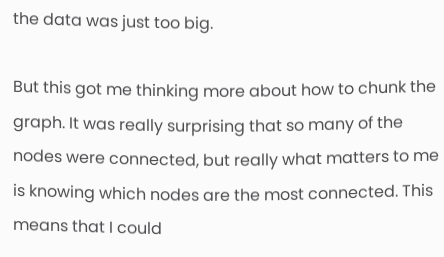the data was just too big.

But this got me thinking more about how to chunk the graph. It was really surprising that so many of the nodes were connected, but really what matters to me is knowing which nodes are the most connected. This means that I could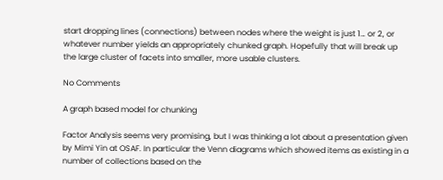start dropping lines (connections) between nodes where the weight is just 1… or 2, or whatever number yields an appropriately chunked graph. Hopefully that will break up the large cluster of facets into smaller, more usable clusters.

No Comments

A graph based model for chunking

Factor Analysis seems very promising, but I was thinking a lot about a presentation given by Mimi Yin at OSAF. In particular the Venn diagrams which showed items as existing in a number of collections based on the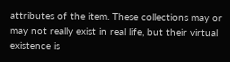attributes of the item. These collections may or may not really exist in real life, but their virtual existence is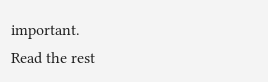important.
Read the rest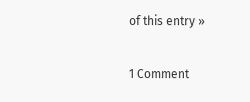of this entry »

1 Comment